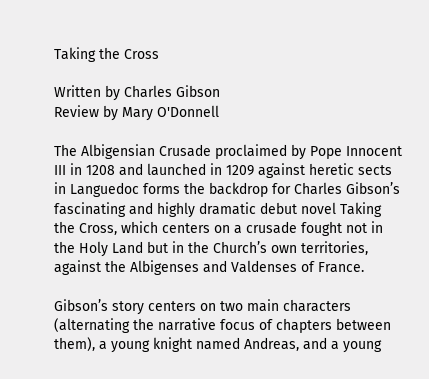Taking the Cross

Written by Charles Gibson
Review by Mary O'Donnell

The Albigensian Crusade proclaimed by Pope Innocent III in 1208 and launched in 1209 against heretic sects in Languedoc forms the backdrop for Charles Gibson’s fascinating and highly dramatic debut novel Taking the Cross, which centers on a crusade fought not in the Holy Land but in the Church’s own territories, against the Albigenses and Valdenses of France.

Gibson’s story centers on two main characters (alternating the narrative focus of chapters between them), a young knight named Andreas, and a young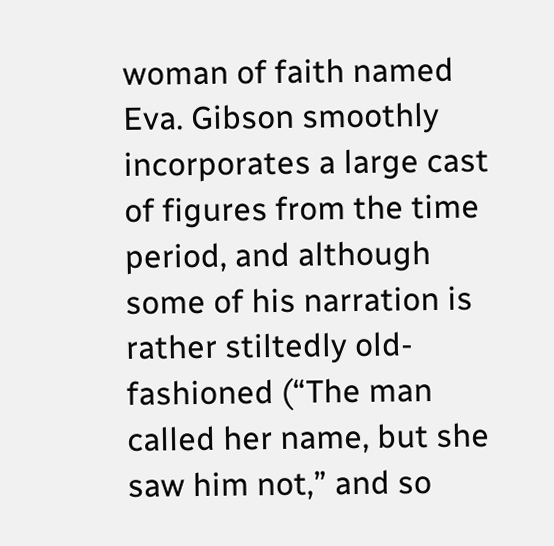woman of faith named Eva. Gibson smoothly incorporates a large cast of figures from the time period, and although some of his narration is rather stiltedly old-fashioned (“The man called her name, but she saw him not,” and so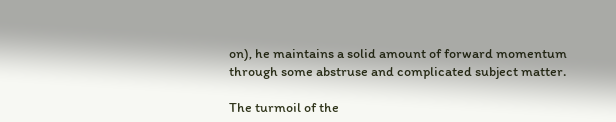on), he maintains a solid amount of forward momentum through some abstruse and complicated subject matter.

The turmoil of the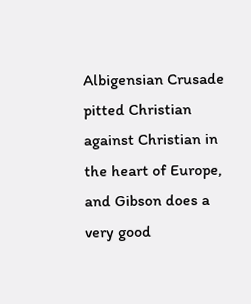Albigensian Crusade pitted Christian against Christian in the heart of Europe, and Gibson does a very good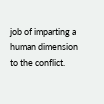job of imparting a human dimension to the conflict.